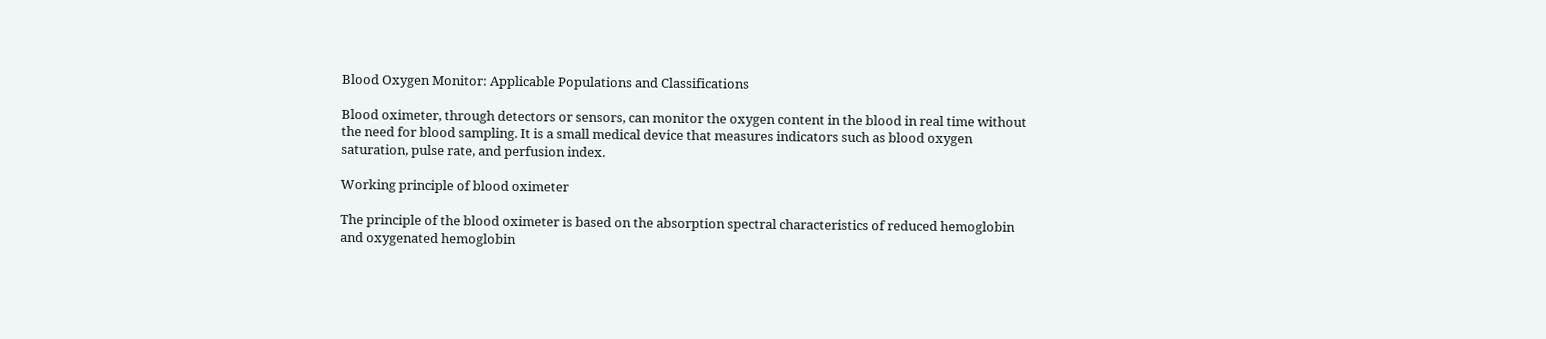Blood Oxygen Monitor: Applicable Populations and Classifications

Blood oximeter, through detectors or sensors, can monitor the oxygen content in the blood in real time without the need for blood sampling. It is a small medical device that measures indicators such as blood oxygen saturation, pulse rate, and perfusion index.

Working principle of blood oximeter

The principle of the blood oximeter is based on the absorption spectral characteristics of reduced hemoglobin and oxygenated hemoglobin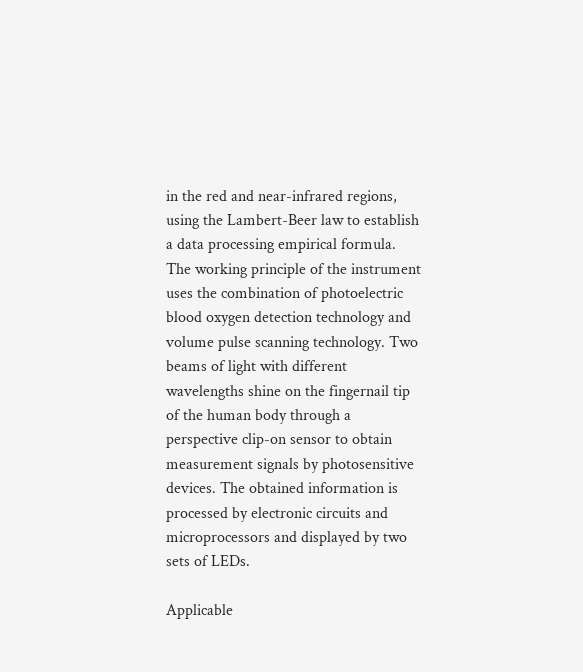in the red and near-infrared regions, using the Lambert-Beer law to establish a data processing empirical formula. The working principle of the instrument uses the combination of photoelectric blood oxygen detection technology and volume pulse scanning technology. Two beams of light with different wavelengths shine on the fingernail tip of the human body through a perspective clip-on sensor to obtain measurement signals by photosensitive devices. The obtained information is processed by electronic circuits and microprocessors and displayed by two sets of LEDs.

Applicable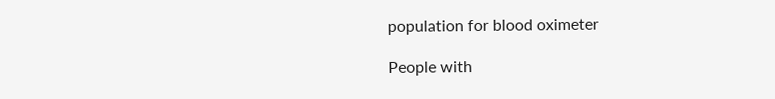population for blood oximeter

People with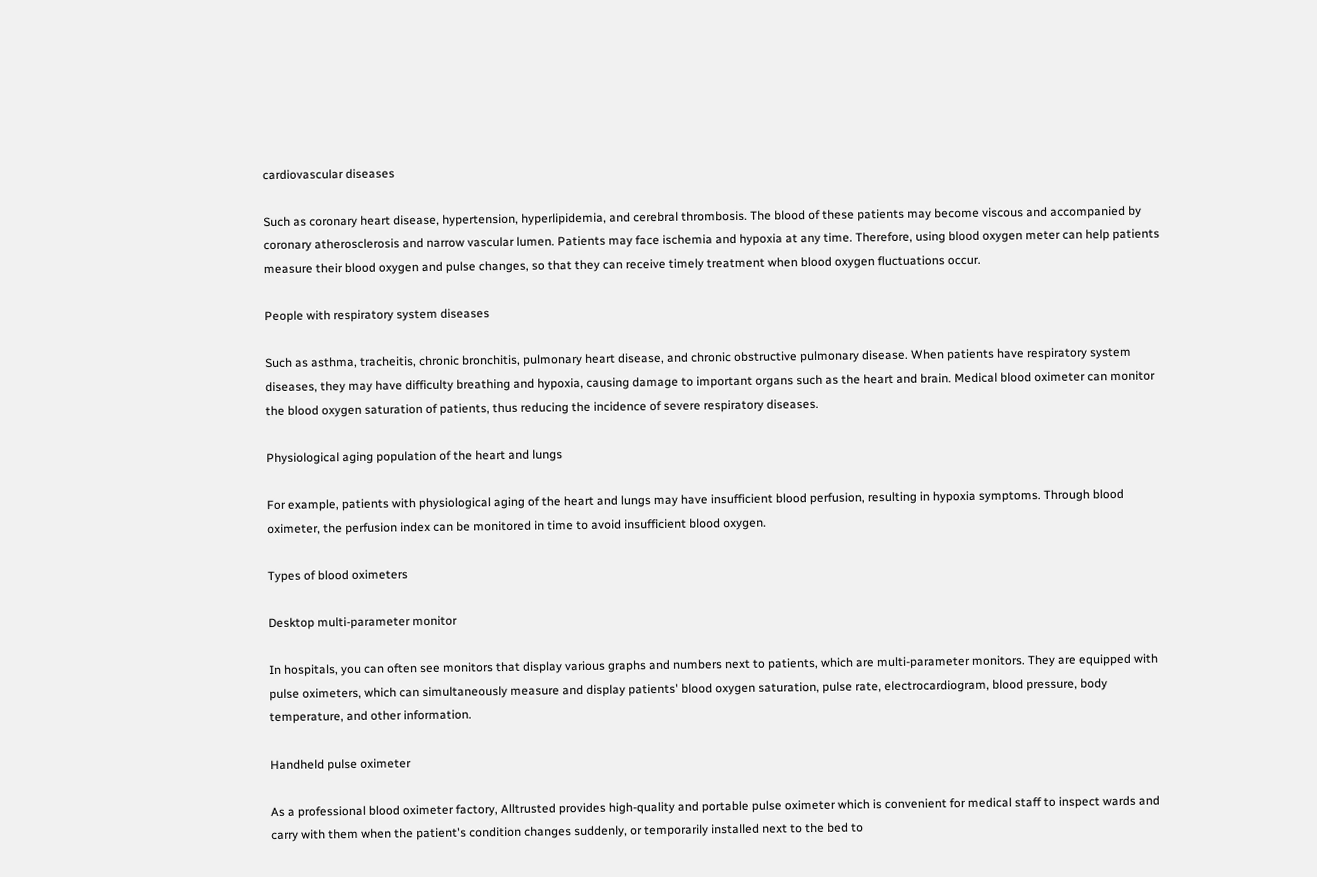cardiovascular diseases

Such as coronary heart disease, hypertension, hyperlipidemia, and cerebral thrombosis. The blood of these patients may become viscous and accompanied by coronary atherosclerosis and narrow vascular lumen. Patients may face ischemia and hypoxia at any time. Therefore, using blood oxygen meter can help patients measure their blood oxygen and pulse changes, so that they can receive timely treatment when blood oxygen fluctuations occur.

People with respiratory system diseases

Such as asthma, tracheitis, chronic bronchitis, pulmonary heart disease, and chronic obstructive pulmonary disease. When patients have respiratory system diseases, they may have difficulty breathing and hypoxia, causing damage to important organs such as the heart and brain. Medical blood oximeter can monitor the blood oxygen saturation of patients, thus reducing the incidence of severe respiratory diseases.

Physiological aging population of the heart and lungs

For example, patients with physiological aging of the heart and lungs may have insufficient blood perfusion, resulting in hypoxia symptoms. Through blood oximeter, the perfusion index can be monitored in time to avoid insufficient blood oxygen.

Types of blood oximeters

Desktop multi-parameter monitor

In hospitals, you can often see monitors that display various graphs and numbers next to patients, which are multi-parameter monitors. They are equipped with pulse oximeters, which can simultaneously measure and display patients' blood oxygen saturation, pulse rate, electrocardiogram, blood pressure, body temperature, and other information.

Handheld pulse oximeter

As a professional blood oximeter factory, Alltrusted provides high-quality and portable pulse oximeter which is convenient for medical staff to inspect wards and carry with them when the patient's condition changes suddenly, or temporarily installed next to the bed to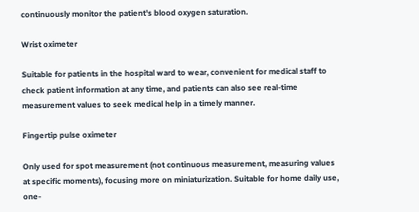continuously monitor the patient's blood oxygen saturation.

Wrist oximeter

Suitable for patients in the hospital ward to wear, convenient for medical staff to check patient information at any time, and patients can also see real-time measurement values to seek medical help in a timely manner.

Fingertip pulse oximeter

Only used for spot measurement (not continuous measurement, measuring values at specific moments), focusing more on miniaturization. Suitable for home daily use, one-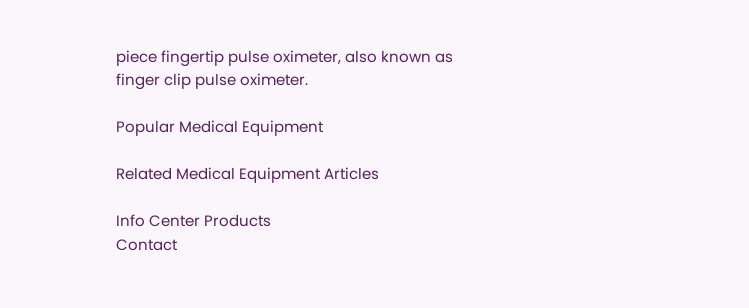piece fingertip pulse oximeter, also known as finger clip pulse oximeter.

Popular Medical Equipment

Related Medical Equipment Articles

Info Center Products
Contact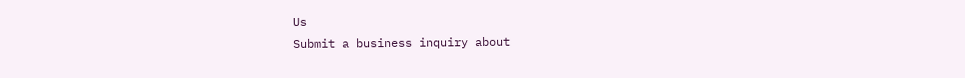Us
Submit a business inquiry about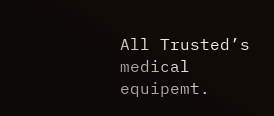All Trusted’s medical equipemt.